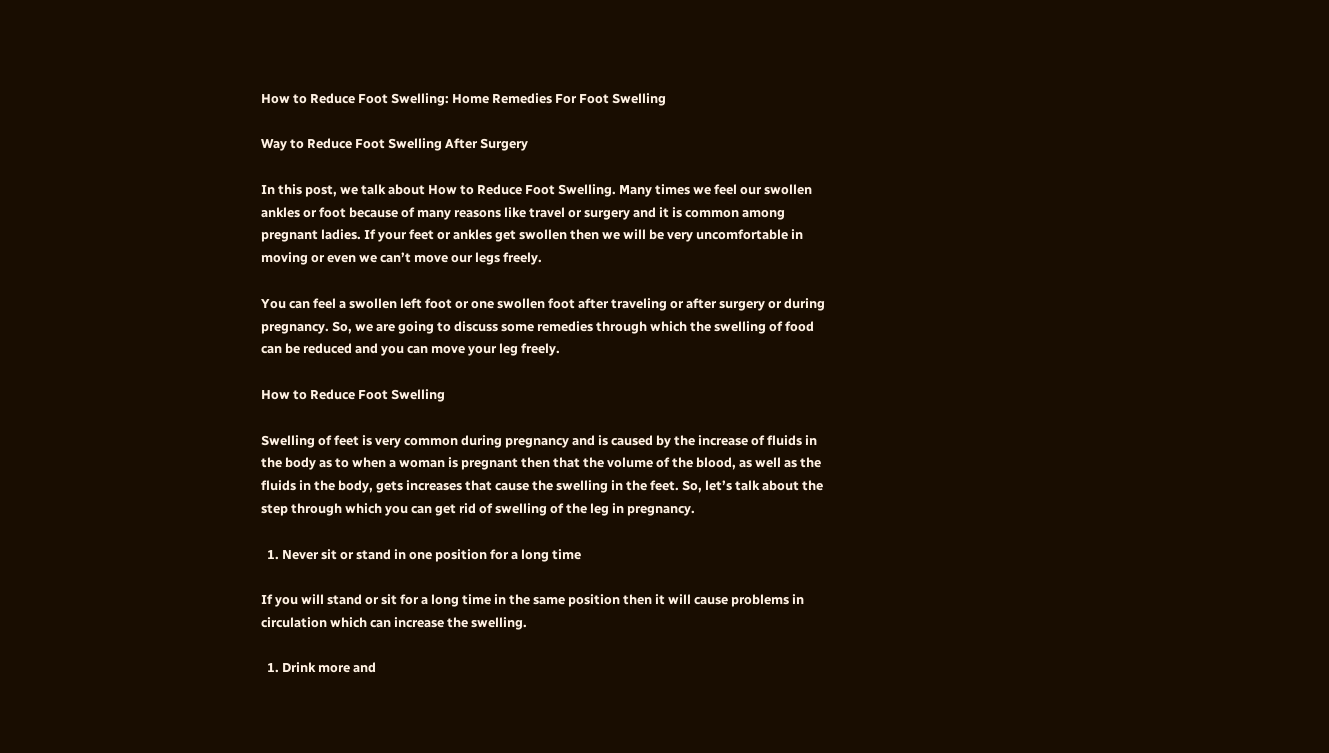How to Reduce Foot Swelling: Home Remedies For Foot Swelling

Way to Reduce Foot Swelling After Surgery

In this post, we talk about How to Reduce Foot Swelling. Many times we feel our swollen ankles or foot because of many reasons like travel or surgery and it is common among pregnant ladies. If your feet or ankles get swollen then we will be very uncomfortable in moving or even we can’t move our legs freely.

You can feel a swollen left foot or one swollen foot after traveling or after surgery or during pregnancy. So, we are going to discuss some remedies through which the swelling of food can be reduced and you can move your leg freely.

How to Reduce Foot Swelling

Swelling of feet is very common during pregnancy and is caused by the increase of fluids in the body as to when a woman is pregnant then that the volume of the blood, as well as the fluids in the body, gets increases that cause the swelling in the feet. So, let’s talk about the step through which you can get rid of swelling of the leg in pregnancy.

  1. Never sit or stand in one position for a long time

If you will stand or sit for a long time in the same position then it will cause problems in circulation which can increase the swelling.

  1. Drink more and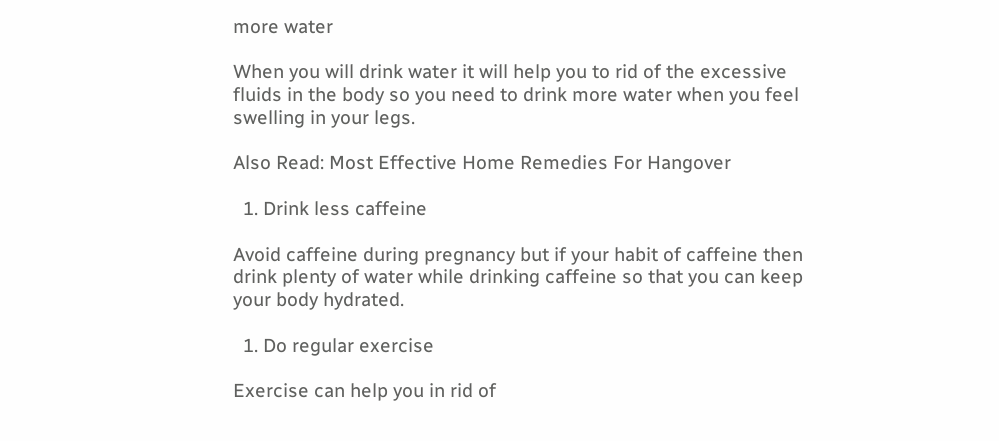more water

When you will drink water it will help you to rid of the excessive fluids in the body so you need to drink more water when you feel swelling in your legs.

Also Read: Most Effective Home Remedies For Hangover

  1. Drink less caffeine

Avoid caffeine during pregnancy but if your habit of caffeine then drink plenty of water while drinking caffeine so that you can keep your body hydrated.

  1. Do regular exercise

Exercise can help you in rid of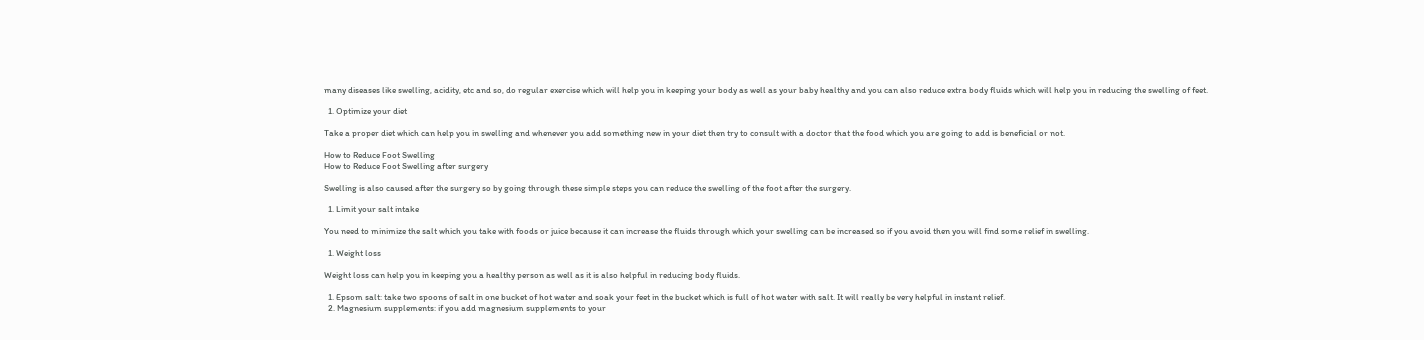many diseases like swelling, acidity, etc and so, do regular exercise which will help you in keeping your body as well as your baby healthy and you can also reduce extra body fluids which will help you in reducing the swelling of feet.

  1. Optimize your diet

Take a proper diet which can help you in swelling and whenever you add something new in your diet then try to consult with a doctor that the food which you are going to add is beneficial or not.

How to Reduce Foot Swelling
How to Reduce Foot Swelling after surgery

Swelling is also caused after the surgery so by going through these simple steps you can reduce the swelling of the foot after the surgery.

  1. Limit your salt intake

You need to minimize the salt which you take with foods or juice because it can increase the fluids through which your swelling can be increased so if you avoid then you will find some relief in swelling.

  1. Weight loss

Weight loss can help you in keeping you a healthy person as well as it is also helpful in reducing body fluids.

  1. Epsom salt: take two spoons of salt in one bucket of hot water and soak your feet in the bucket which is full of hot water with salt. It will really be very helpful in instant relief.
  2. Magnesium supplements: if you add magnesium supplements to your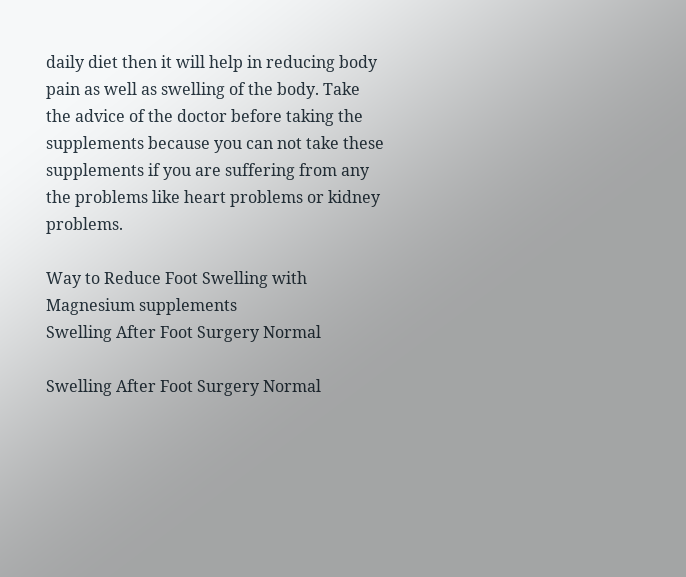daily diet then it will help in reducing body pain as well as swelling of the body. Take the advice of the doctor before taking the supplements because you can not take these supplements if you are suffering from any the problems like heart problems or kidney problems.

Way to Reduce Foot Swelling with Magnesium supplements
Swelling After Foot Surgery Normal

Swelling After Foot Surgery Normal